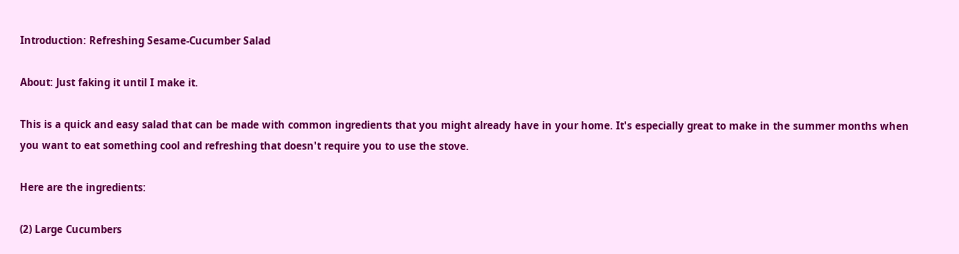Introduction: Refreshing Sesame-Cucumber Salad

About: Just faking it until I make it.

This is a quick and easy salad that can be made with common ingredients that you might already have in your home. It's especially great to make in the summer months when you want to eat something cool and refreshing that doesn't require you to use the stove.

Here are the ingredients:

(2) Large Cucumbers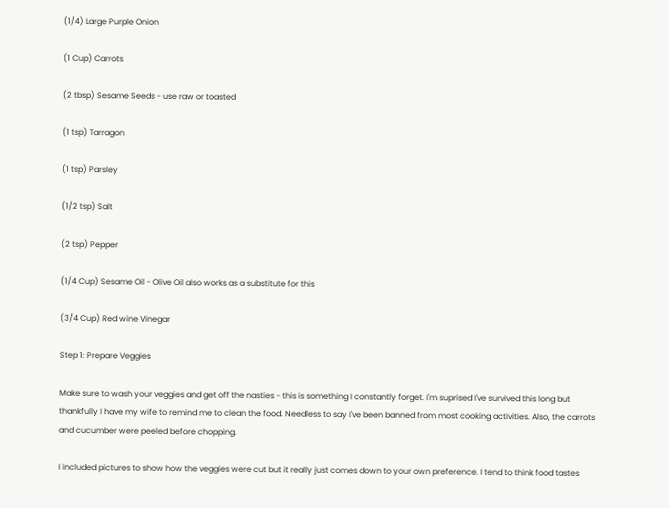(1/4) Large Purple Onion

(1 Cup) Carrots

(2 tbsp) Sesame Seeds - use raw or toasted

(1 tsp) Tarragon

(1 tsp) Parsley

(1/2 tsp) Salt

(2 tsp) Pepper

(1/4 Cup) Sesame Oil - Olive Oil also works as a substitute for this

(3/4 Cup) Red wine Vinegar

Step 1: Prepare Veggies

Make sure to wash your veggies and get off the nasties - this is something I constantly forget. I'm suprised I've survived this long but thankfully I have my wife to remind me to clean the food. Needless to say I've been banned from most cooking activities. Also, the carrots and cucumber were peeled before chopping.

I included pictures to show how the veggies were cut but it really just comes down to your own preference. I tend to think food tastes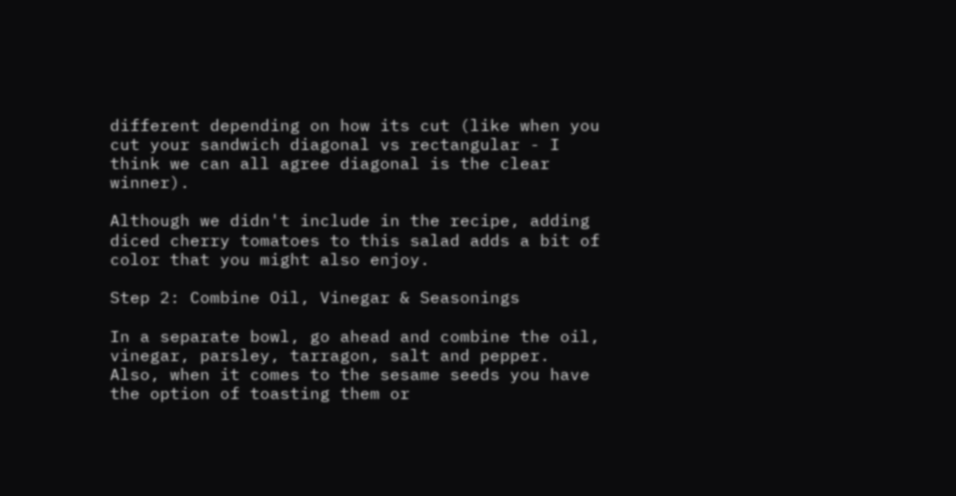different depending on how its cut (like when you cut your sandwich diagonal vs rectangular - I think we can all agree diagonal is the clear winner).

Although we didn't include in the recipe, adding diced cherry tomatoes to this salad adds a bit of color that you might also enjoy.

Step 2: Combine Oil, Vinegar & Seasonings

In a separate bowl, go ahead and combine the oil, vinegar, parsley, tarragon, salt and pepper. Also, when it comes to the sesame seeds you have the option of toasting them or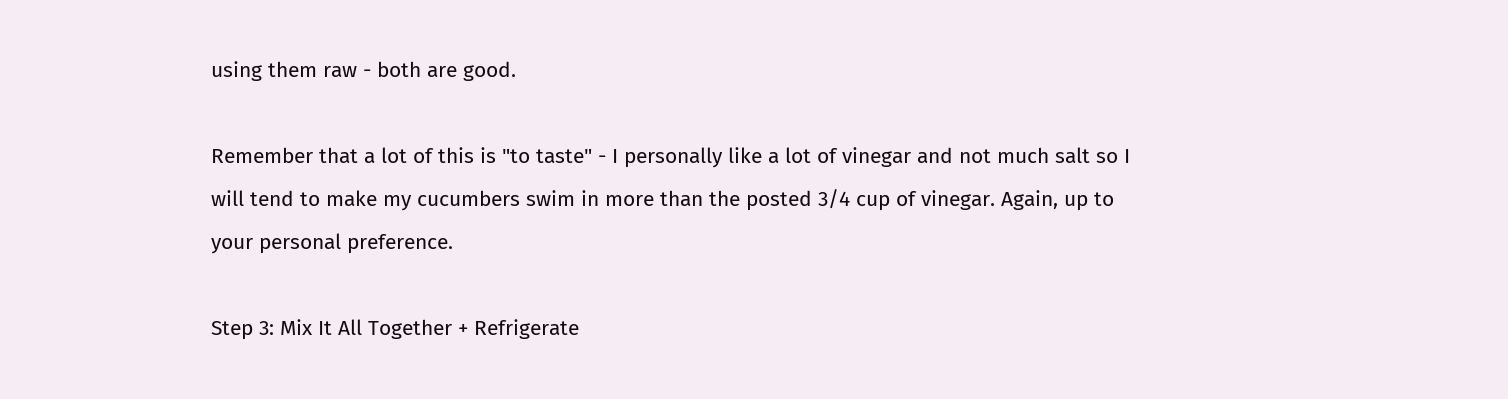using them raw - both are good.

Remember that a lot of this is "to taste" - I personally like a lot of vinegar and not much salt so I will tend to make my cucumbers swim in more than the posted 3/4 cup of vinegar. Again, up to your personal preference.

Step 3: Mix It All Together + Refrigerate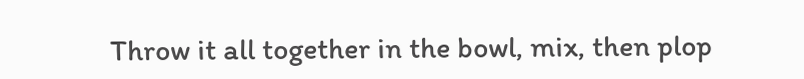Throw it all together in the bowl, mix, then plop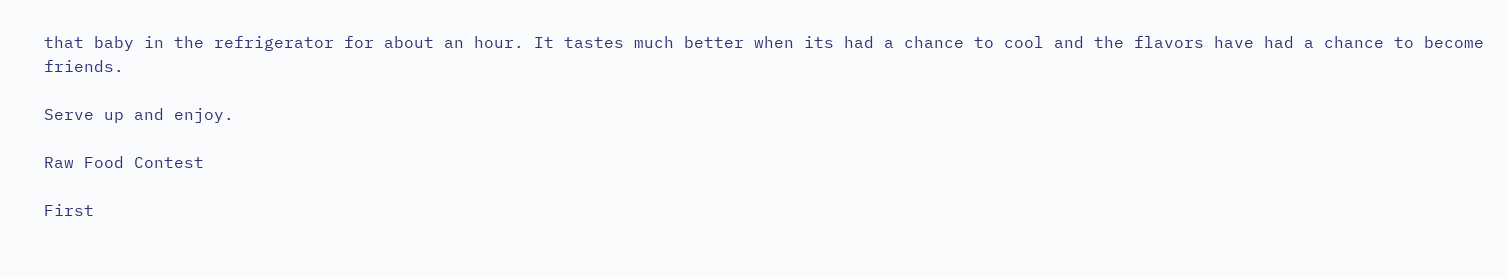that baby in the refrigerator for about an hour. It tastes much better when its had a chance to cool and the flavors have had a chance to become friends.

Serve up and enjoy.

Raw Food Contest

First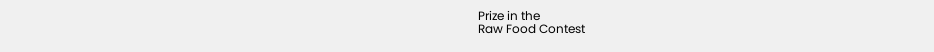Prize in the
Raw Food Contest